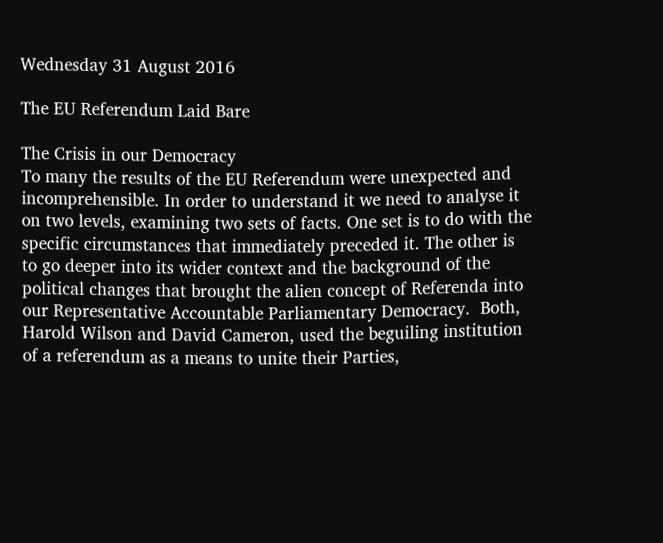Wednesday 31 August 2016

The EU Referendum Laid Bare

The Crisis in our Democracy
To many the results of the EU Referendum were unexpected and incomprehensible. In order to understand it we need to analyse it on two levels, examining two sets of facts. One set is to do with the specific circumstances that immediately preceded it. The other is to go deeper into its wider context and the background of the political changes that brought the alien concept of Referenda into our Representative Accountable Parliamentary Democracy.  Both, Harold Wilson and David Cameron, used the beguiling institution of a referendum as a means to unite their Parties,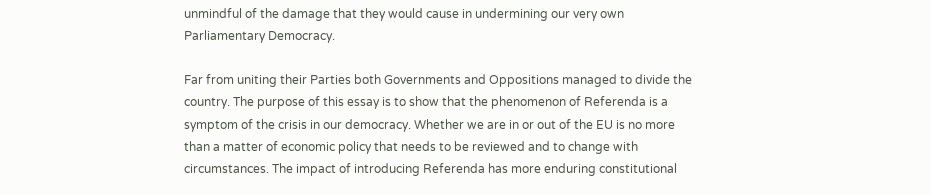unmindful of the damage that they would cause in undermining our very own Parliamentary Democracy.

Far from uniting their Parties both Governments and Oppositions managed to divide the country. The purpose of this essay is to show that the phenomenon of Referenda is a symptom of the crisis in our democracy. Whether we are in or out of the EU is no more than a matter of economic policy that needs to be reviewed and to change with circumstances. The impact of introducing Referenda has more enduring constitutional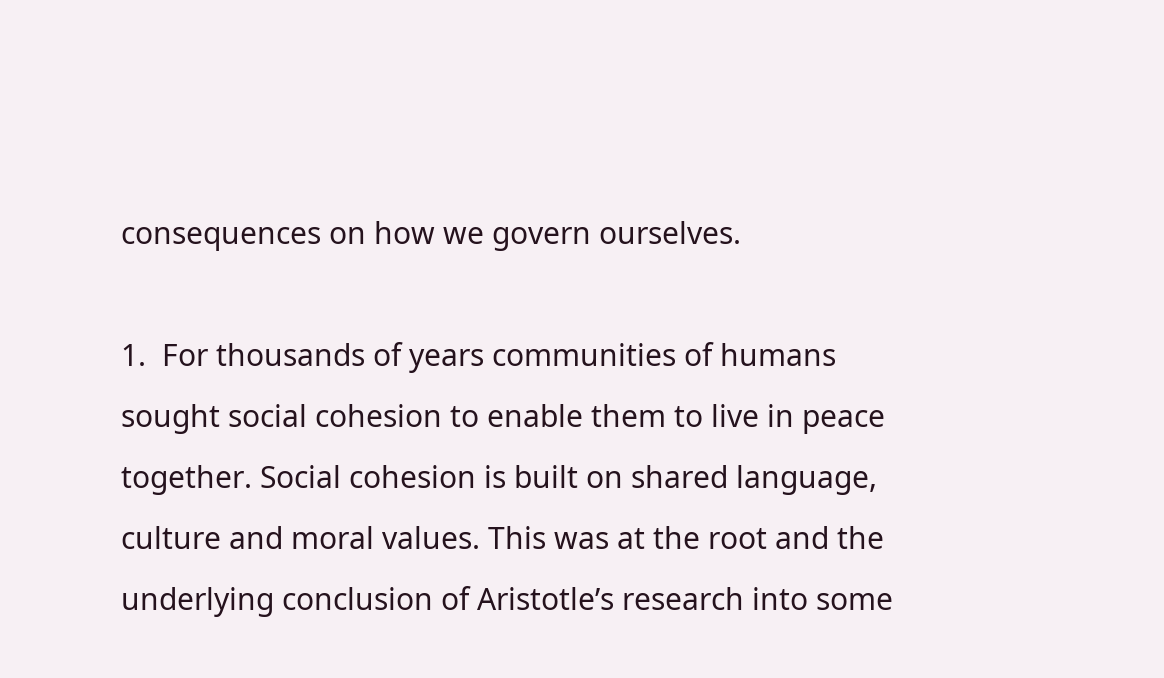consequences on how we govern ourselves.

1.  For thousands of years communities of humans sought social cohesion to enable them to live in peace together. Social cohesion is built on shared language, culture and moral values. This was at the root and the underlying conclusion of Aristotle’s research into some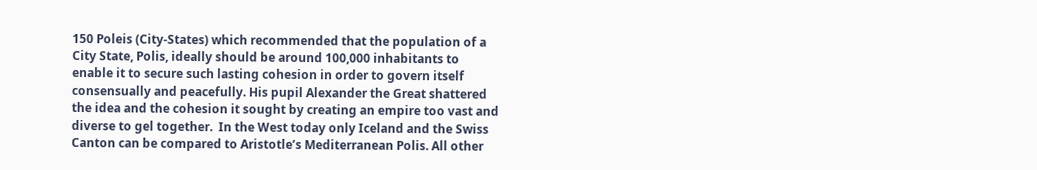150 Poleis (City-States) which recommended that the population of a City State, Polis, ideally should be around 100,000 inhabitants to enable it to secure such lasting cohesion in order to govern itself consensually and peacefully. His pupil Alexander the Great shattered the idea and the cohesion it sought by creating an empire too vast and diverse to gel together.  In the West today only Iceland and the Swiss Canton can be compared to Aristotle’s Mediterranean Polis. All other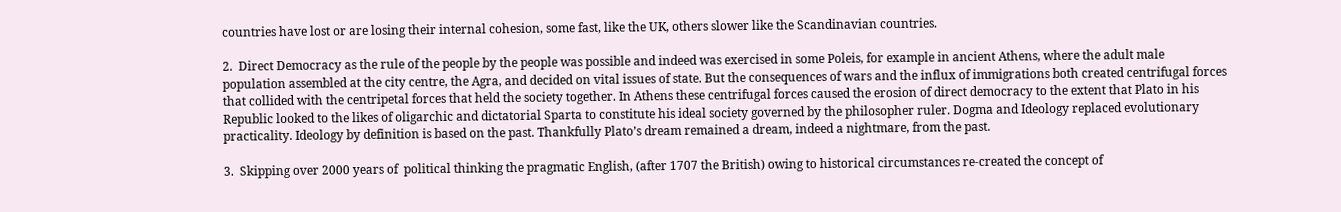countries have lost or are losing their internal cohesion, some fast, like the UK, others slower like the Scandinavian countries.

2.  Direct Democracy as the rule of the people by the people was possible and indeed was exercised in some Poleis, for example in ancient Athens, where the adult male population assembled at the city centre, the Agra, and decided on vital issues of state. But the consequences of wars and the influx of immigrations both created centrifugal forces that collided with the centripetal forces that held the society together. In Athens these centrifugal forces caused the erosion of direct democracy to the extent that Plato in his Republic looked to the likes of oligarchic and dictatorial Sparta to constitute his ideal society governed by the philosopher ruler. Dogma and Ideology replaced evolutionary practicality. Ideology by definition is based on the past. Thankfully Plato’s dream remained a dream, indeed a nightmare, from the past.

3.  Skipping over 2000 years of  political thinking the pragmatic English, (after 1707 the British) owing to historical circumstances re-created the concept of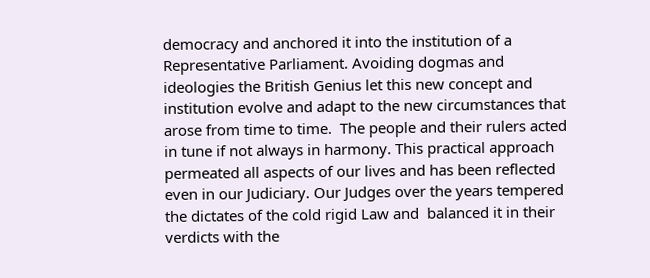democracy and anchored it into the institution of a Representative Parliament. Avoiding dogmas and ideologies the British Genius let this new concept and institution evolve and adapt to the new circumstances that arose from time to time.  The people and their rulers acted in tune if not always in harmony. This practical approach permeated all aspects of our lives and has been reflected even in our Judiciary. Our Judges over the years tempered  the dictates of the cold rigid Law and  balanced it in their verdicts with the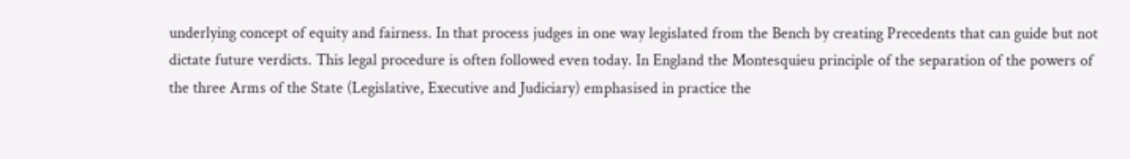underlying concept of equity and fairness. In that process judges in one way legislated from the Bench by creating Precedents that can guide but not dictate future verdicts. This legal procedure is often followed even today. In England the Montesquieu principle of the separation of the powers of the three Arms of the State (Legislative, Executive and Judiciary) emphasised in practice the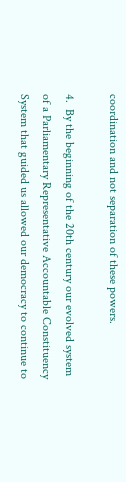coordination and not separation of these powers.

4.  By the beginning of the 20th century our evolved system of a Parliamentary Representative Accountable Constituency System that guided us allowed our democracy to continue to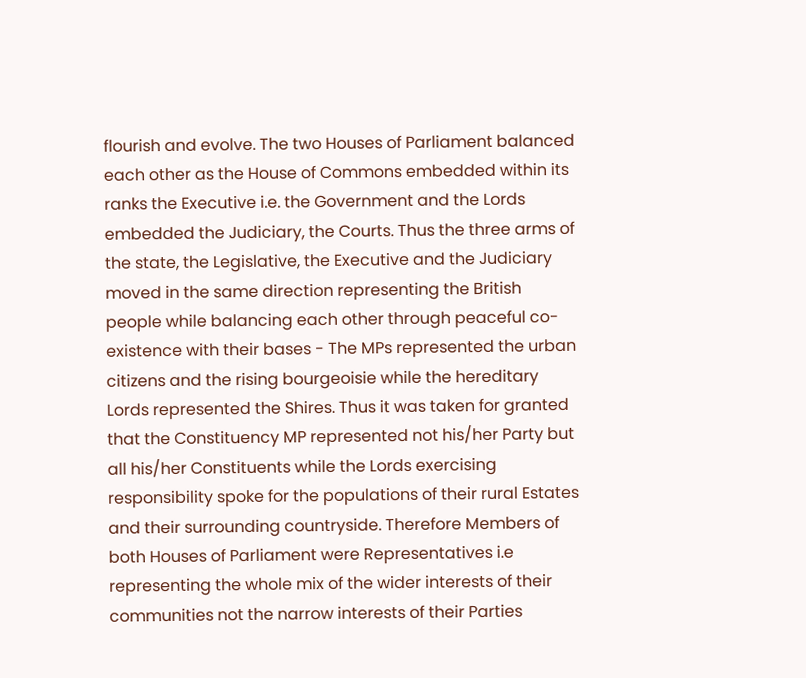flourish and evolve. The two Houses of Parliament balanced each other as the House of Commons embedded within its ranks the Executive i.e. the Government and the Lords embedded the Judiciary, the Courts. Thus the three arms of the state, the Legislative, the Executive and the Judiciary moved in the same direction representing the British people while balancing each other through peaceful co-existence with their bases - The MPs represented the urban citizens and the rising bourgeoisie while the hereditary Lords represented the Shires. Thus it was taken for granted that the Constituency MP represented not his/her Party but all his/her Constituents while the Lords exercising responsibility spoke for the populations of their rural Estates and their surrounding countryside. Therefore Members of both Houses of Parliament were Representatives i.e representing the whole mix of the wider interests of their communities not the narrow interests of their Parties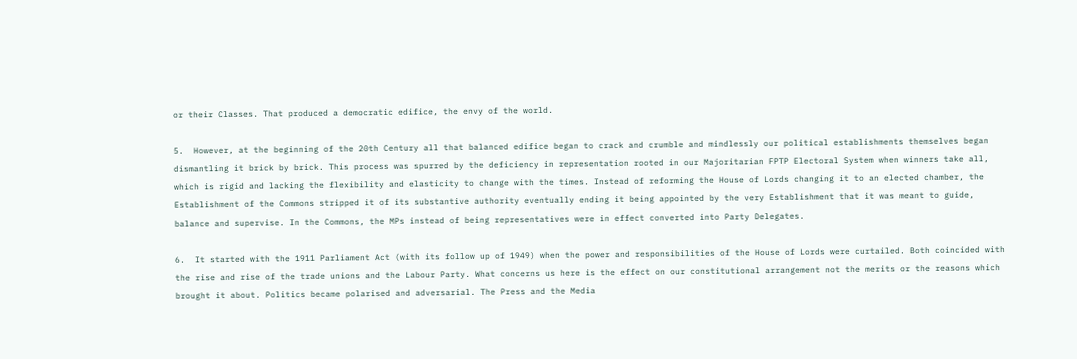or their Classes. That produced a democratic edifice, the envy of the world.

5.  However, at the beginning of the 20th Century all that balanced edifice began to crack and crumble and mindlessly our political establishments themselves began dismantling it brick by brick. This process was spurred by the deficiency in representation rooted in our Majoritarian FPTP Electoral System when winners take all, which is rigid and lacking the flexibility and elasticity to change with the times. Instead of reforming the House of Lords changing it to an elected chamber, the Establishment of the Commons stripped it of its substantive authority eventually ending it being appointed by the very Establishment that it was meant to guide, balance and supervise. In the Commons, the MPs instead of being representatives were in effect converted into Party Delegates.

6.  It started with the 1911 Parliament Act (with its follow up of 1949) when the power and responsibilities of the House of Lords were curtailed. Both coincided with the rise and rise of the trade unions and the Labour Party. What concerns us here is the effect on our constitutional arrangement not the merits or the reasons which brought it about. Politics became polarised and adversarial. The Press and the Media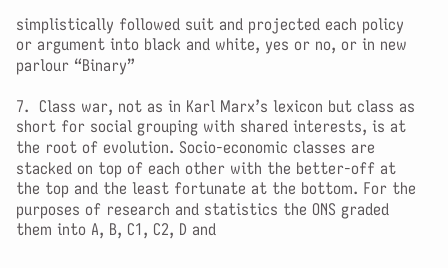simplistically followed suit and projected each policy or argument into black and white, yes or no, or in new parlour “Binary”

7.  Class war, not as in Karl Marx’s lexicon but class as short for social grouping with shared interests, is at the root of evolution. Socio-economic classes are stacked on top of each other with the better-off at the top and the least fortunate at the bottom. For the purposes of research and statistics the ONS graded them into A, B, C1, C2, D and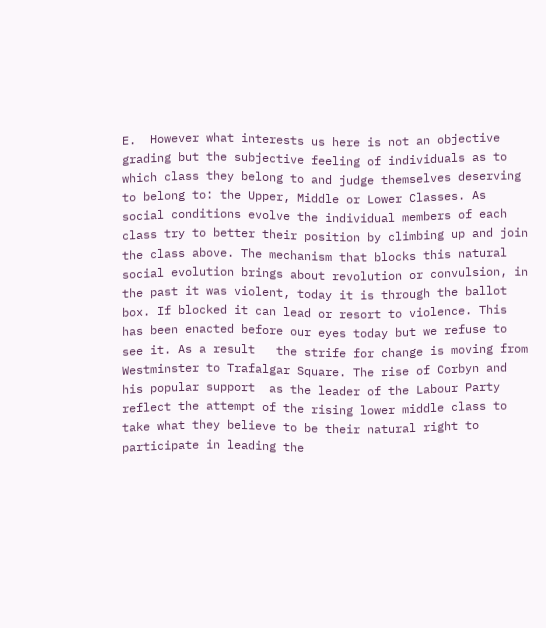E.  However what interests us here is not an objective grading but the subjective feeling of individuals as to which class they belong to and judge themselves deserving  to belong to: the Upper, Middle or Lower Classes. As social conditions evolve the individual members of each class try to better their position by climbing up and join the class above. The mechanism that blocks this natural social evolution brings about revolution or convulsion, in the past it was violent, today it is through the ballot box. If blocked it can lead or resort to violence. This has been enacted before our eyes today but we refuse to see it. As a result   the strife for change is moving from Westminster to Trafalgar Square. The rise of Corbyn and his popular support  as the leader of the Labour Party reflect the attempt of the rising lower middle class to take what they believe to be their natural right to participate in leading the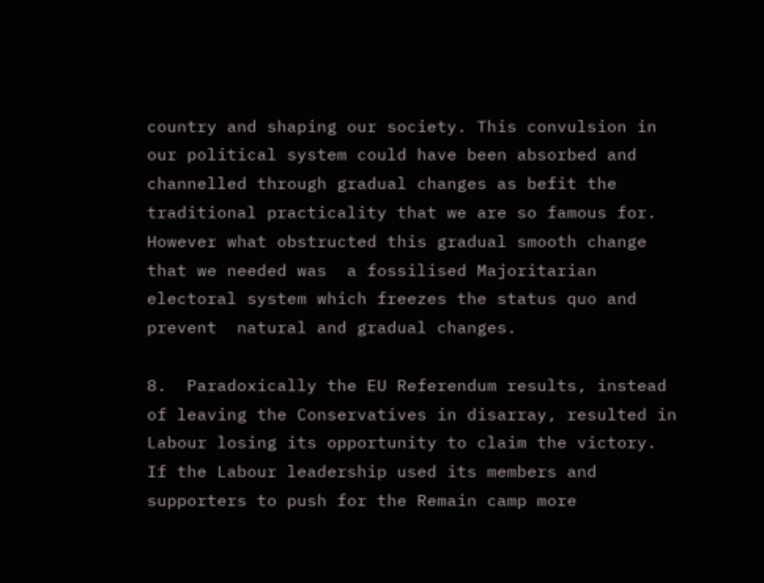country and shaping our society. This convulsion in our political system could have been absorbed and channelled through gradual changes as befit the traditional practicality that we are so famous for. However what obstructed this gradual smooth change that we needed was  a fossilised Majoritarian electoral system which freezes the status quo and prevent  natural and gradual changes.

8.  Paradoxically the EU Referendum results, instead of leaving the Conservatives in disarray, resulted in Labour losing its opportunity to claim the victory. If the Labour leadership used its members and supporters to push for the Remain camp more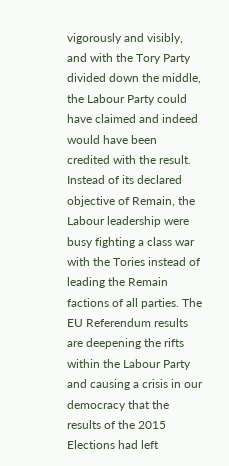vigorously and visibly, and with the Tory Party divided down the middle, the Labour Party could have claimed and indeed would have been credited with the result. Instead of its declared objective of Remain, the Labour leadership were busy fighting a class war with the Tories instead of leading the Remain factions of all parties. The EU Referendum results are deepening the rifts within the Labour Party and causing a crisis in our democracy that the results of the 2015 Elections had left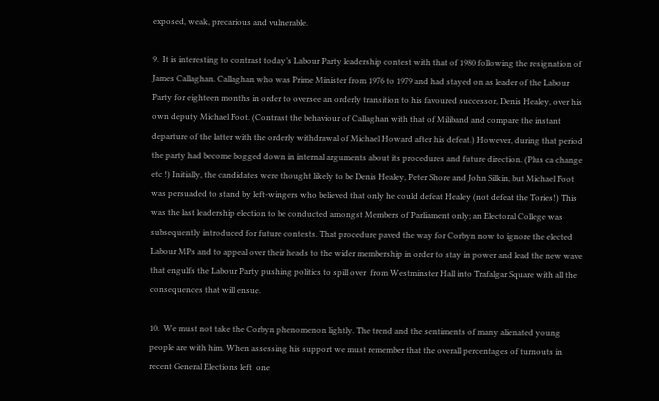exposed, weak, precarious and vulnerable.

9.  It is interesting to contrast today’s Labour Party leadership contest with that of 1980 following the resignation of James Callaghan. Callaghan who was Prime Minister from 1976 to 1979 and had stayed on as leader of the Labour Party for eighteen months in order to oversee an orderly transition to his favoured successor, Denis Healey, over his own deputy Michael Foot. (Contrast the behaviour of Callaghan with that of Miliband and compare the instant departure of the latter with the orderly withdrawal of Michael Howard after his defeat.) However, during that period the party had become bogged down in internal arguments about its procedures and future direction. (Plus ca change etc !) Initially, the candidates were thought likely to be Denis Healey, Peter Shore and John Silkin, but Michael Foot was persuaded to stand by left-wingers who believed that only he could defeat Healey (not defeat the Tories!) This was the last leadership election to be conducted amongst Members of Parliament only; an Electoral College was subsequently introduced for future contests. That procedure paved the way for Corbyn now to ignore the elected Labour MPs and to appeal over their heads to the wider membership in order to stay in power and lead the new wave that engulfs the Labour Party pushing politics to spill over  from Westminster Hall into Trafalgar Square with all the consequences that will ensue.

10.  We must not take the Corbyn phenomenon lightly. The trend and the sentiments of many alienated young people are with him. When assessing his support we must remember that the overall percentages of turnouts in recent General Elections left  one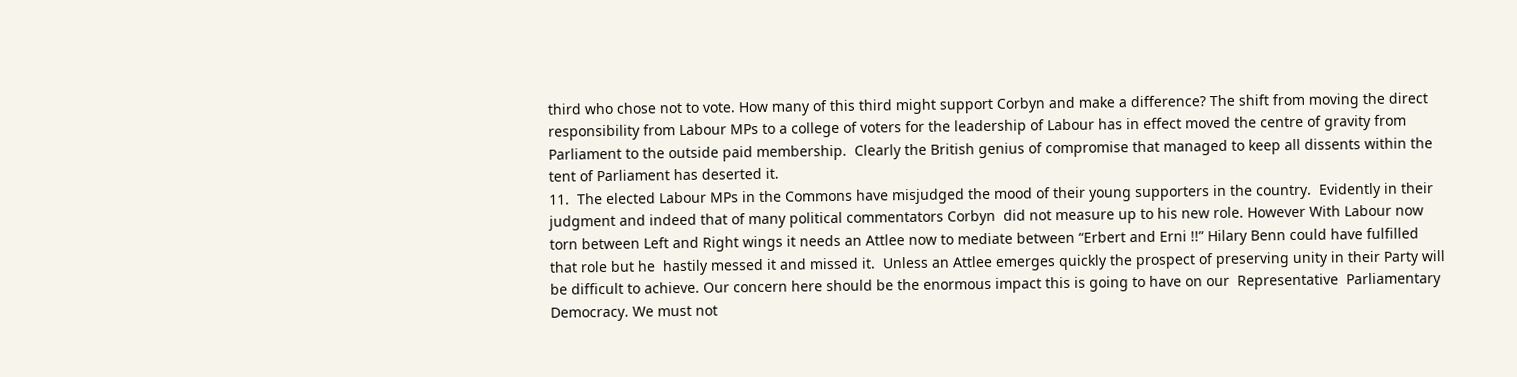third who chose not to vote. How many of this third might support Corbyn and make a difference? The shift from moving the direct responsibility from Labour MPs to a college of voters for the leadership of Labour has in effect moved the centre of gravity from Parliament to the outside paid membership.  Clearly the British genius of compromise that managed to keep all dissents within the tent of Parliament has deserted it.
11.  The elected Labour MPs in the Commons have misjudged the mood of their young supporters in the country.  Evidently in their judgment and indeed that of many political commentators Corbyn  did not measure up to his new role. However With Labour now torn between Left and Right wings it needs an Attlee now to mediate between “Erbert and Erni !!” Hilary Benn could have fulfilled that role but he  hastily messed it and missed it.  Unless an Attlee emerges quickly the prospect of preserving unity in their Party will be difficult to achieve. Our concern here should be the enormous impact this is going to have on our  Representative  Parliamentary Democracy. We must not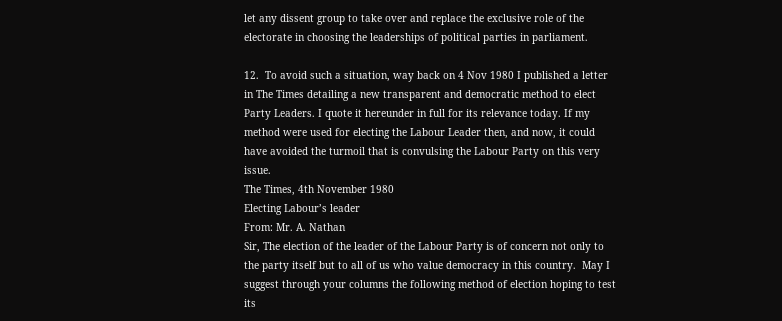let any dissent group to take over and replace the exclusive role of the electorate in choosing the leaderships of political parties in parliament.

12.  To avoid such a situation, way back on 4 Nov 1980 I published a letter in The Times detailing a new transparent and democratic method to elect Party Leaders. I quote it hereunder in full for its relevance today. If my method were used for electing the Labour Leader then, and now, it could have avoided the turmoil that is convulsing the Labour Party on this very issue.
The Times, 4th November 1980
Electing Labour’s leader
From: Mr. A. Nathan
Sir, The election of the leader of the Labour Party is of concern not only to the party itself but to all of us who value democracy in this country.  May I suggest through your columns the following method of election hoping to test its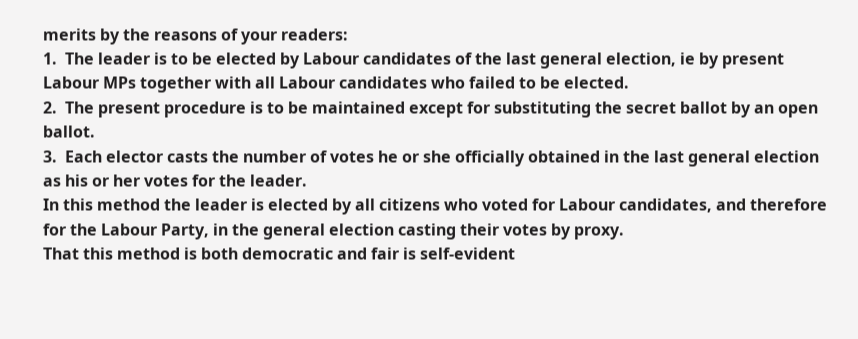merits by the reasons of your readers:
1.  The leader is to be elected by Labour candidates of the last general election, ie by present Labour MPs together with all Labour candidates who failed to be elected.
2.  The present procedure is to be maintained except for substituting the secret ballot by an open ballot.
3.  Each elector casts the number of votes he or she officially obtained in the last general election as his or her votes for the leader.
In this method the leader is elected by all citizens who voted for Labour candidates, and therefore for the Labour Party, in the general election casting their votes by proxy.
That this method is both democratic and fair is self-evident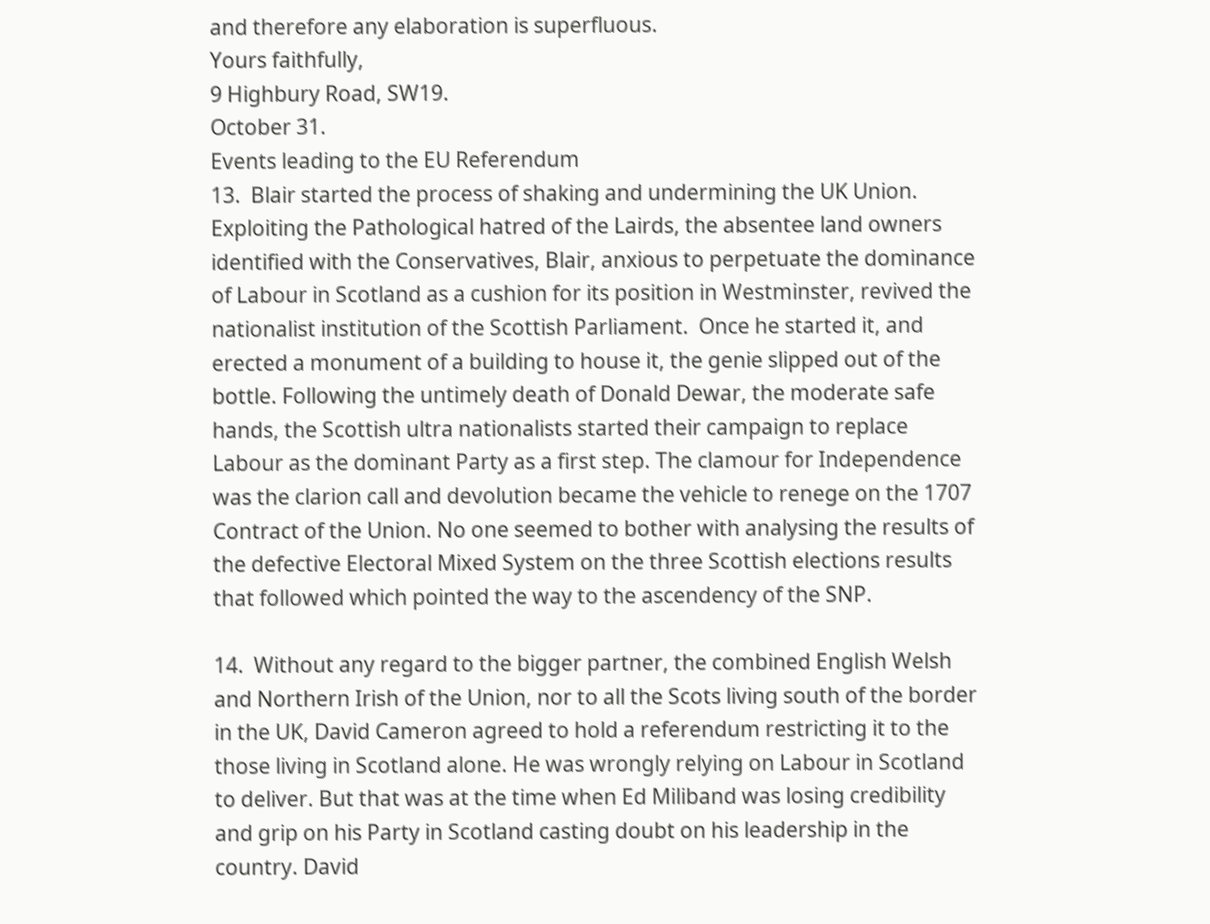and therefore any elaboration is superfluous.
Yours faithfully,
9 Highbury Road, SW19.
October 31.
Events leading to the EU Referendum
13.  Blair started the process of shaking and undermining the UK Union. Exploiting the Pathological hatred of the Lairds, the absentee land owners identified with the Conservatives, Blair, anxious to perpetuate the dominance of Labour in Scotland as a cushion for its position in Westminster, revived the nationalist institution of the Scottish Parliament.  Once he started it, and erected a monument of a building to house it, the genie slipped out of the bottle. Following the untimely death of Donald Dewar, the moderate safe hands, the Scottish ultra nationalists started their campaign to replace Labour as the dominant Party as a first step. The clamour for Independence was the clarion call and devolution became the vehicle to renege on the 1707 Contract of the Union. No one seemed to bother with analysing the results of the defective Electoral Mixed System on the three Scottish elections results that followed which pointed the way to the ascendency of the SNP.

14.  Without any regard to the bigger partner, the combined English Welsh and Northern Irish of the Union, nor to all the Scots living south of the border in the UK, David Cameron agreed to hold a referendum restricting it to the those living in Scotland alone. He was wrongly relying on Labour in Scotland to deliver. But that was at the time when Ed Miliband was losing credibility and grip on his Party in Scotland casting doubt on his leadership in the country. David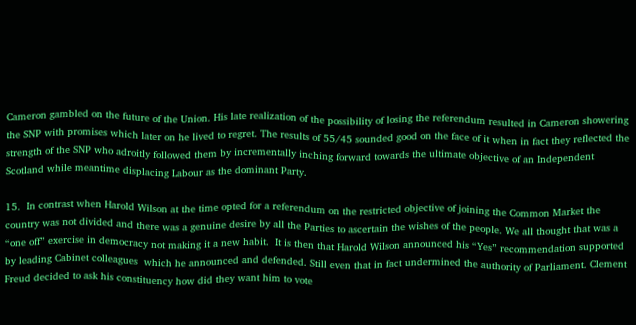Cameron gambled on the future of the Union. His late realization of the possibility of losing the referendum resulted in Cameron showering the SNP with promises which later on he lived to regret. The results of 55/45 sounded good on the face of it when in fact they reflected the strength of the SNP who adroitly followed them by incrementally inching forward towards the ultimate objective of an Independent Scotland while meantime displacing Labour as the dominant Party.

15.  In contrast when Harold Wilson at the time opted for a referendum on the restricted objective of joining the Common Market the country was not divided and there was a genuine desire by all the Parties to ascertain the wishes of the people. We all thought that was a “one off” exercise in democracy not making it a new habit.  It is then that Harold Wilson announced his “Yes” recommendation supported by leading Cabinet colleagues  which he announced and defended. Still even that in fact undermined the authority of Parliament. Clement Freud decided to ask his constituency how did they want him to vote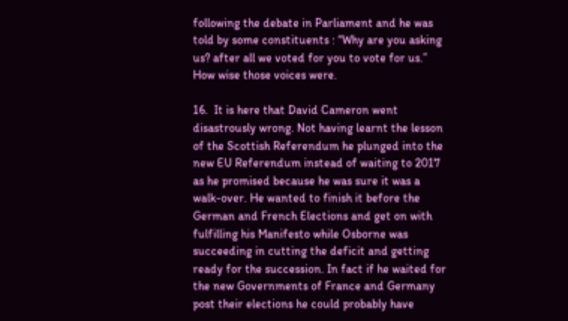following the debate in Parliament and he was told by some constituents : “Why are you asking us? after all we voted for you to vote for us.” How wise those voices were.

16.  It is here that David Cameron went disastrously wrong. Not having learnt the lesson of the Scottish Referendum he plunged into the new EU Referendum instead of waiting to 2017 as he promised because he was sure it was a walk-over. He wanted to finish it before the German and French Elections and get on with fulfilling his Manifesto while Osborne was succeeding in cutting the deficit and getting ready for the succession. In fact if he waited for the new Governments of France and Germany post their elections he could probably have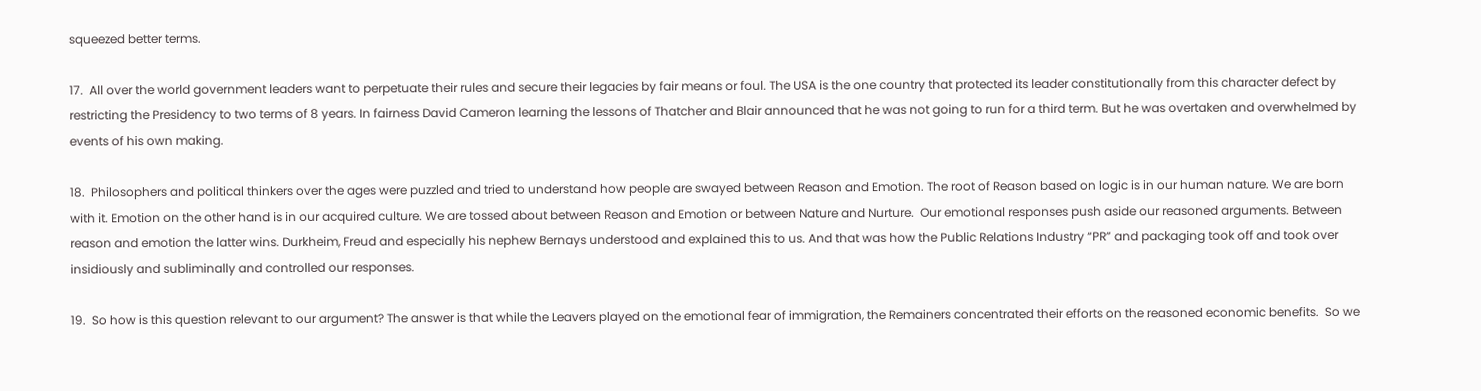squeezed better terms.

17.  All over the world government leaders want to perpetuate their rules and secure their legacies by fair means or foul. The USA is the one country that protected its leader constitutionally from this character defect by restricting the Presidency to two terms of 8 years. In fairness David Cameron learning the lessons of Thatcher and Blair announced that he was not going to run for a third term. But he was overtaken and overwhelmed by events of his own making.

18.  Philosophers and political thinkers over the ages were puzzled and tried to understand how people are swayed between Reason and Emotion. The root of Reason based on logic is in our human nature. We are born with it. Emotion on the other hand is in our acquired culture. We are tossed about between Reason and Emotion or between Nature and Nurture.  Our emotional responses push aside our reasoned arguments. Between reason and emotion the latter wins. Durkheim, Freud and especially his nephew Bernays understood and explained this to us. And that was how the Public Relations Industry “PR” and packaging took off and took over insidiously and subliminally and controlled our responses.

19.  So how is this question relevant to our argument? The answer is that while the Leavers played on the emotional fear of immigration, the Remainers concentrated their efforts on the reasoned economic benefits.  So we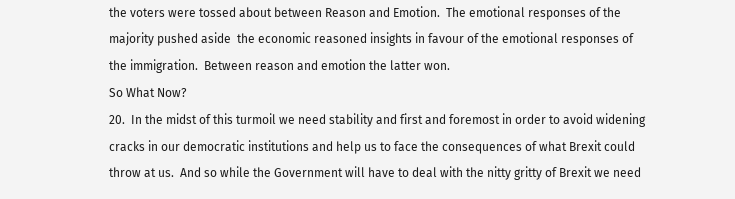the voters were tossed about between Reason and Emotion.  The emotional responses of the majority pushed aside  the economic reasoned insights in favour of the emotional responses of the immigration.  Between reason and emotion the latter won.
So What Now?
20.  In the midst of this turmoil we need stability and first and foremost in order to avoid widening cracks in our democratic institutions and help us to face the consequences of what Brexit could throw at us.  And so while the Government will have to deal with the nitty gritty of Brexit we need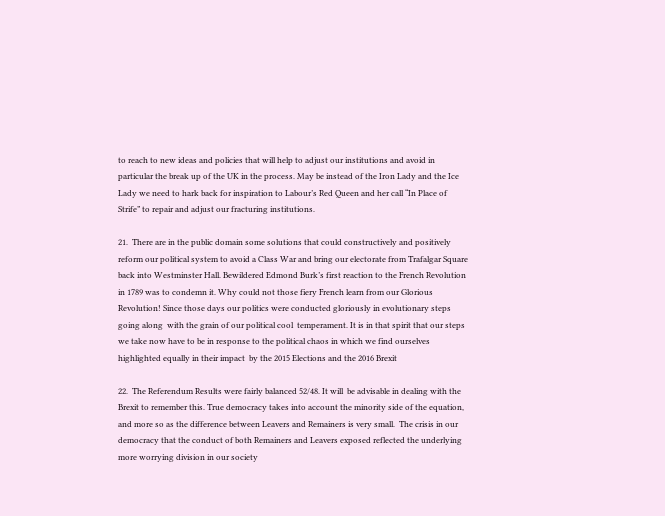to reach to new ideas and policies that will help to adjust our institutions and avoid in particular the break up of the UK in the process. May be instead of the Iron Lady and the Ice Lady we need to hark back for inspiration to Labour’s Red Queen and her call “In Place of Strife” to repair and adjust our fracturing institutions.

21.  There are in the public domain some solutions that could constructively and positively reform our political system to avoid a Class War and bring our electorate from Trafalgar Square back into Westminster Hall. Bewildered Edmond Burk’s first reaction to the French Revolution in 1789 was to condemn it. Why could not those fiery French learn from our Glorious Revolution! Since those days our politics were conducted gloriously in evolutionary steps  going along  with the grain of our political cool  temperament. It is in that spirit that our steps we take now have to be in response to the political chaos in which we find ourselves highlighted equally in their impact  by the 2015 Elections and the 2016 Brexit

22.  The Referendum Results were fairly balanced 52/48. It will  be advisable in dealing with the Brexit to remember this. True democracy takes into account the minority side of the equation, and more so as the difference between Leavers and Remainers is very small.  The crisis in our democracy that the conduct of both Remainers and Leavers exposed reflected the underlying more worrying division in our society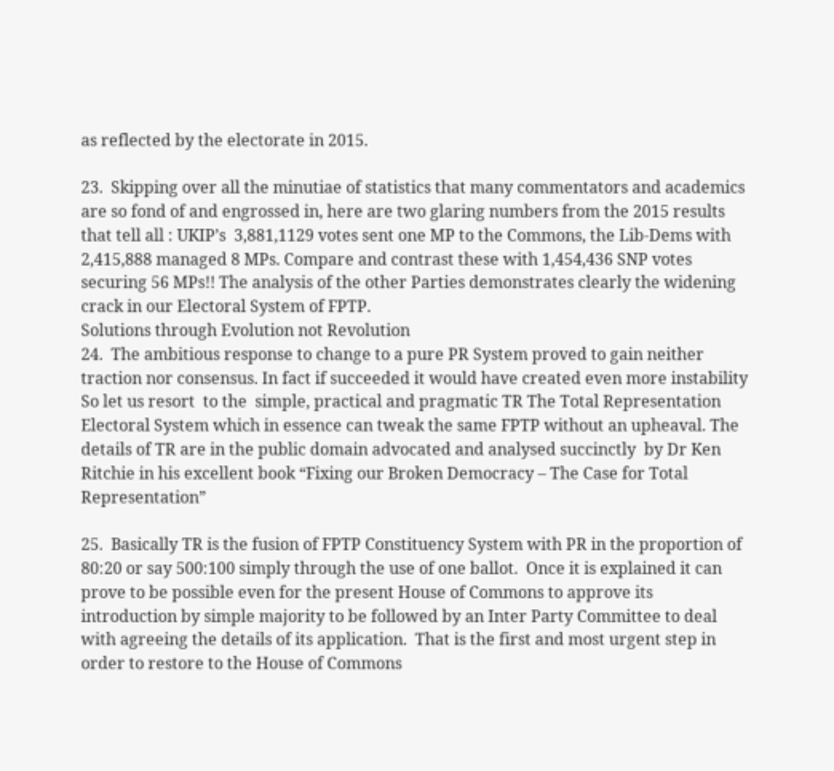as reflected by the electorate in 2015.

23.  Skipping over all the minutiae of statistics that many commentators and academics are so fond of and engrossed in, here are two glaring numbers from the 2015 results that tell all : UKIP’s  3,881,1129 votes sent one MP to the Commons, the Lib-Dems with 2,415,888 managed 8 MPs. Compare and contrast these with 1,454,436 SNP votes securing 56 MPs!! The analysis of the other Parties demonstrates clearly the widening crack in our Electoral System of FPTP.
Solutions through Evolution not Revolution
24.  The ambitious response to change to a pure PR System proved to gain neither traction nor consensus. In fact if succeeded it would have created even more instability  So let us resort  to the  simple, practical and pragmatic TR The Total Representation Electoral System which in essence can tweak the same FPTP without an upheaval. The details of TR are in the public domain advocated and analysed succinctly  by Dr Ken Ritchie in his excellent book “Fixing our Broken Democracy – The Case for Total Representation”

25.  Basically TR is the fusion of FPTP Constituency System with PR in the proportion of 80:20 or say 500:100 simply through the use of one ballot.  Once it is explained it can prove to be possible even for the present House of Commons to approve its introduction by simple majority to be followed by an Inter Party Committee to deal with agreeing the details of its application.  That is the first and most urgent step in order to restore to the House of Commons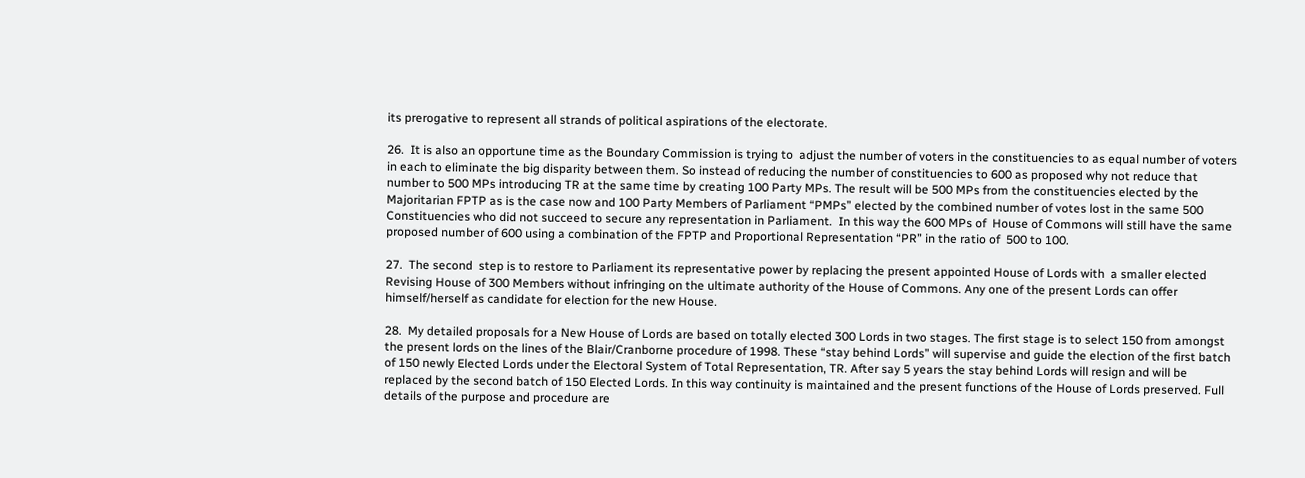its prerogative to represent all strands of political aspirations of the electorate.

26.  It is also an opportune time as the Boundary Commission is trying to  adjust the number of voters in the constituencies to as equal number of voters in each to eliminate the big disparity between them. So instead of reducing the number of constituencies to 600 as proposed why not reduce that number to 500 MPs introducing TR at the same time by creating 100 Party MPs. The result will be 500 MPs from the constituencies elected by the Majoritarian FPTP as is the case now and 100 Party Members of Parliament “PMPs” elected by the combined number of votes lost in the same 500 Constituencies who did not succeed to secure any representation in Parliament.  In this way the 600 MPs of  House of Commons will still have the same proposed number of 600 using a combination of the FPTP and Proportional Representation “PR” in the ratio of  500 to 100.

27.  The second  step is to restore to Parliament its representative power by replacing the present appointed House of Lords with  a smaller elected Revising House of 300 Members without infringing on the ultimate authority of the House of Commons. Any one of the present Lords can offer himself/herself as candidate for election for the new House.

28.  My detailed proposals for a New House of Lords are based on totally elected 300 Lords in two stages. The first stage is to select 150 from amongst the present lords on the lines of the Blair/Cranborne procedure of 1998. These “stay behind Lords” will supervise and guide the election of the first batch of 150 newly Elected Lords under the Electoral System of Total Representation, TR. After say 5 years the stay behind Lords will resign and will be replaced by the second batch of 150 Elected Lords. In this way continuity is maintained and the present functions of the House of Lords preserved. Full details of the purpose and procedure are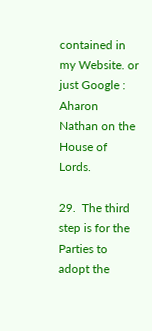contained in my Website. or just Google : Aharon Nathan on the House of Lords.

29.  The third step is for the Parties to adopt the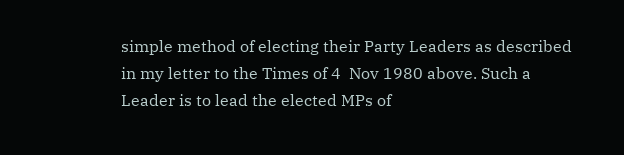simple method of electing their Party Leaders as described in my letter to the Times of 4  Nov 1980 above. Such a Leader is to lead the elected MPs of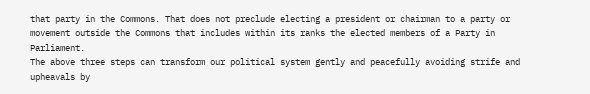that party in the Commons. That does not preclude electing a president or chairman to a party or movement outside the Commons that includes within its ranks the elected members of a Party in Parliament.
The above three steps can transform our political system gently and peacefully avoiding strife and upheavals by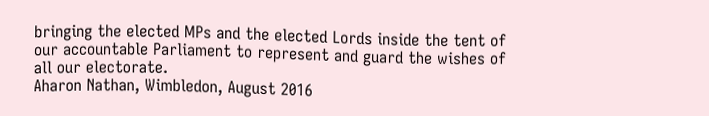bringing the elected MPs and the elected Lords inside the tent of our accountable Parliament to represent and guard the wishes of all our electorate.
Aharon Nathan, Wimbledon, August 2016